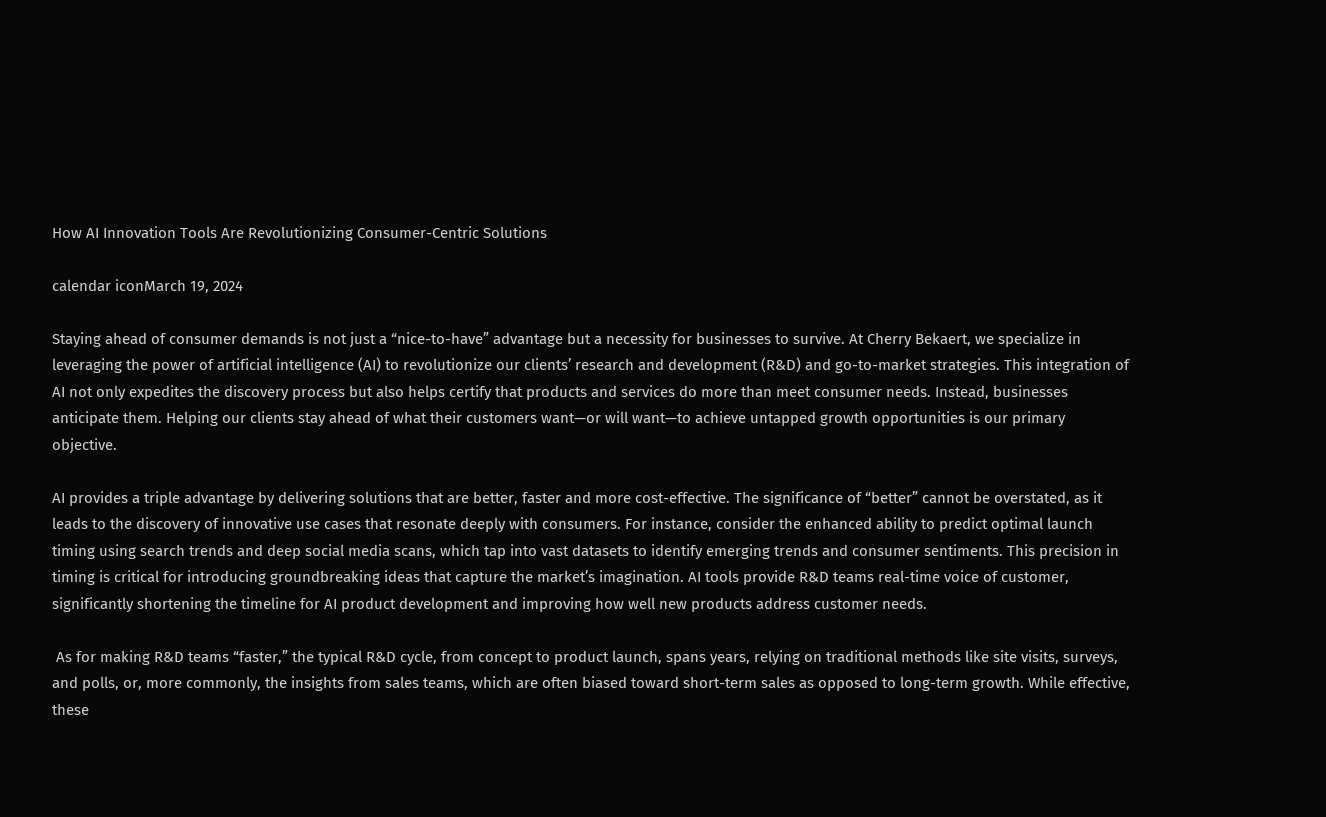How AI Innovation Tools Are Revolutionizing Consumer-Centric Solutions

calendar iconMarch 19, 2024

Staying ahead of consumer demands is not just a “nice-to-have” advantage but a necessity for businesses to survive. At Cherry Bekaert, we specialize in leveraging the power of artificial intelligence (AI) to revolutionize our clients’ research and development (R&D) and go-to-market strategies. This integration of AI not only expedites the discovery process but also helps certify that products and services do more than meet consumer needs. Instead, businesses anticipate them. Helping our clients stay ahead of what their customers want—or will want—to achieve untapped growth opportunities is our primary objective.

AI provides a triple advantage by delivering solutions that are better, faster and more cost-effective. The significance of “better” cannot be overstated, as it leads to the discovery of innovative use cases that resonate deeply with consumers. For instance, consider the enhanced ability to predict optimal launch timing using search trends and deep social media scans, which tap into vast datasets to identify emerging trends and consumer sentiments. This precision in timing is critical for introducing groundbreaking ideas that capture the market’s imagination. AI tools provide R&D teams real-time voice of customer, significantly shortening the timeline for AI product development and improving how well new products address customer needs.

 As for making R&D teams “faster,” the typical R&D cycle, from concept to product launch, spans years, relying on traditional methods like site visits, surveys, and polls, or, more commonly, the insights from sales teams, which are often biased toward short-term sales as opposed to long-term growth. While effective, these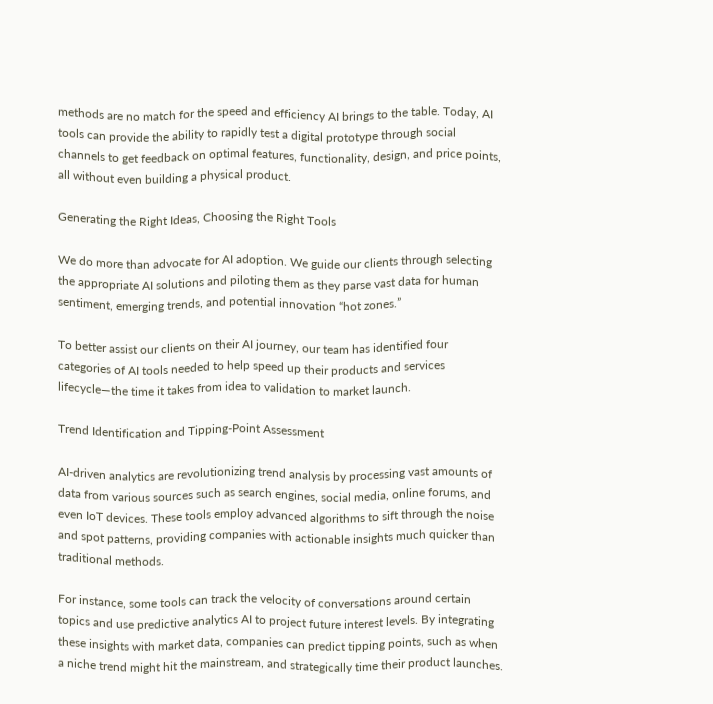methods are no match for the speed and efficiency AI brings to the table. Today, AI tools can provide the ability to rapidly test a digital prototype through social channels to get feedback on optimal features, functionality, design, and price points, all without even building a physical product.

Generating the Right Ideas, Choosing the Right Tools

We do more than advocate for AI adoption. We guide our clients through selecting the appropriate AI solutions and piloting them as they parse vast data for human sentiment, emerging trends, and potential innovation “hot zones.”

To better assist our clients on their AI journey, our team has identified four categories of AI tools needed to help speed up their products and services lifecycle—the time it takes from idea to validation to market launch.

Trend Identification and Tipping-Point Assessment

AI-driven analytics are revolutionizing trend analysis by processing vast amounts of data from various sources such as search engines, social media, online forums, and even IoT devices. These tools employ advanced algorithms to sift through the noise and spot patterns, providing companies with actionable insights much quicker than traditional methods.

For instance, some tools can track the velocity of conversations around certain topics and use predictive analytics AI to project future interest levels. By integrating these insights with market data, companies can predict tipping points, such as when a niche trend might hit the mainstream, and strategically time their product launches.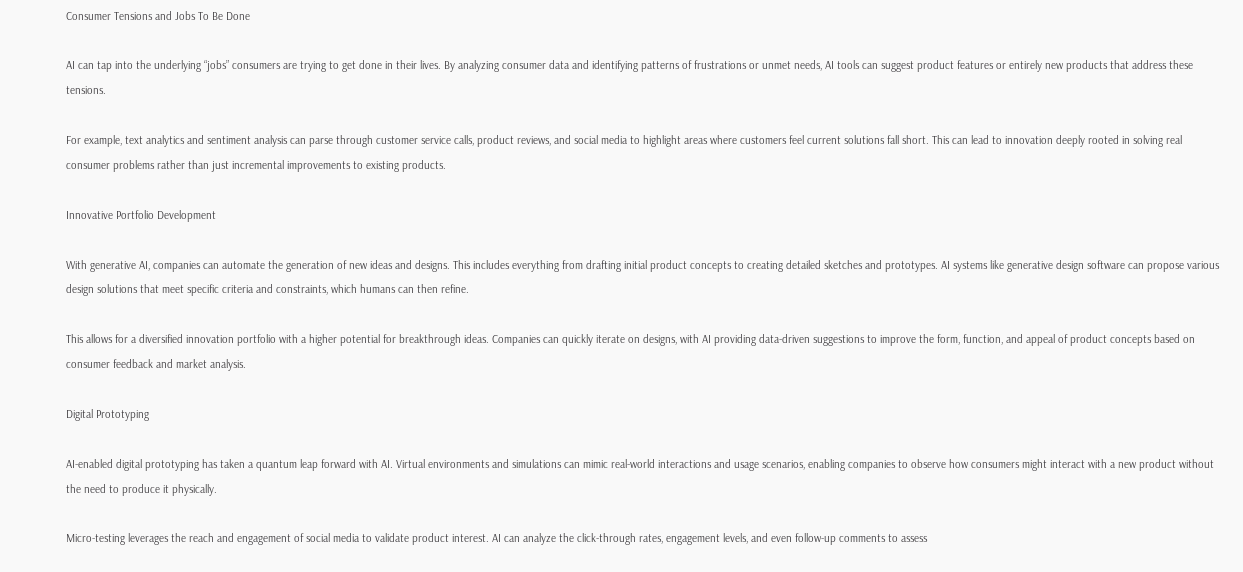Consumer Tensions and Jobs To Be Done

AI can tap into the underlying “jobs” consumers are trying to get done in their lives. By analyzing consumer data and identifying patterns of frustrations or unmet needs, AI tools can suggest product features or entirely new products that address these tensions.

For example, text analytics and sentiment analysis can parse through customer service calls, product reviews, and social media to highlight areas where customers feel current solutions fall short. This can lead to innovation deeply rooted in solving real consumer problems rather than just incremental improvements to existing products.

Innovative Portfolio Development

With generative AI, companies can automate the generation of new ideas and designs. This includes everything from drafting initial product concepts to creating detailed sketches and prototypes. AI systems like generative design software can propose various design solutions that meet specific criteria and constraints, which humans can then refine.

This allows for a diversified innovation portfolio with a higher potential for breakthrough ideas. Companies can quickly iterate on designs, with AI providing data-driven suggestions to improve the form, function, and appeal of product concepts based on consumer feedback and market analysis.

Digital Prototyping

AI-enabled digital prototyping has taken a quantum leap forward with AI. Virtual environments and simulations can mimic real-world interactions and usage scenarios, enabling companies to observe how consumers might interact with a new product without the need to produce it physically.

Micro-testing leverages the reach and engagement of social media to validate product interest. AI can analyze the click-through rates, engagement levels, and even follow-up comments to assess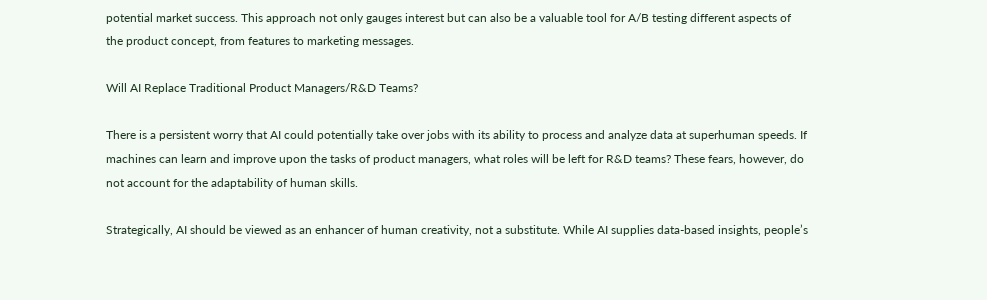potential market success. This approach not only gauges interest but can also be a valuable tool for A/B testing different aspects of the product concept, from features to marketing messages.

Will AI Replace Traditional Product Managers/R&D Teams?

There is a persistent worry that AI could potentially take over jobs with its ability to process and analyze data at superhuman speeds. If machines can learn and improve upon the tasks of product managers, what roles will be left for R&D teams? These fears, however, do not account for the adaptability of human skills.

Strategically, AI should be viewed as an enhancer of human creativity, not a substitute. While AI supplies data-based insights, people’s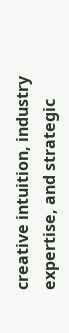creative intuition, industry expertise, and strategic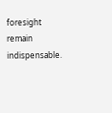foresight remain indispensable.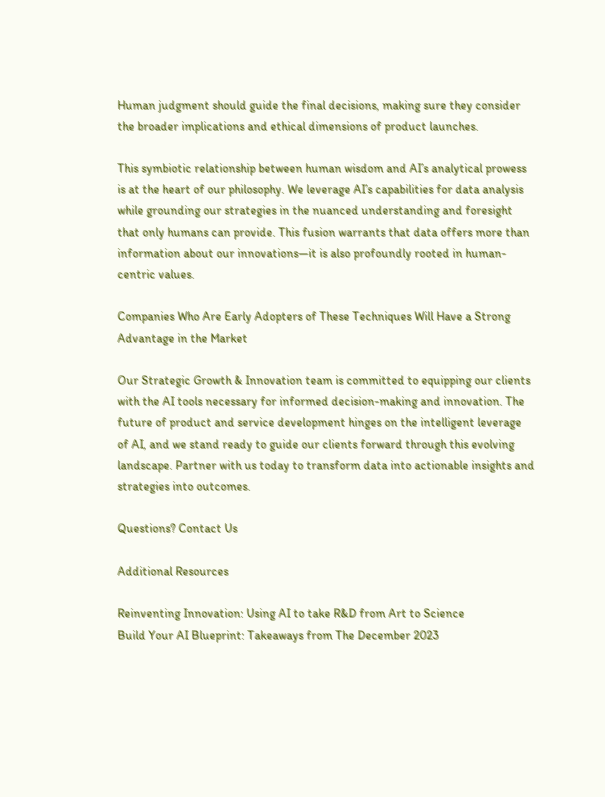Human judgment should guide the final decisions, making sure they consider the broader implications and ethical dimensions of product launches.

This symbiotic relationship between human wisdom and AI’s analytical prowess is at the heart of our philosophy. We leverage AI’s capabilities for data analysis while grounding our strategies in the nuanced understanding and foresight that only humans can provide. This fusion warrants that data offers more than information about our innovations—it is also profoundly rooted in human-centric values.

Companies Who Are Early Adopters of These Techniques Will Have a Strong Advantage in the Market

Our Strategic Growth & Innovation team is committed to equipping our clients with the AI tools necessary for informed decision-making and innovation. The future of product and service development hinges on the intelligent leverage of AI, and we stand ready to guide our clients forward through this evolving landscape. Partner with us today to transform data into actionable insights and strategies into outcomes.

Questions? Contact Us

Additional Resources

Reinventing Innovation: Using AI to take R&D from Art to Science
Build Your AI Blueprint: Takeaways from The December 2023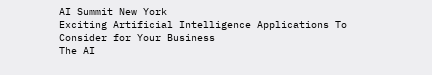AI Summit New York
Exciting Artificial Intelligence Applications To Consider for Your Business
The AI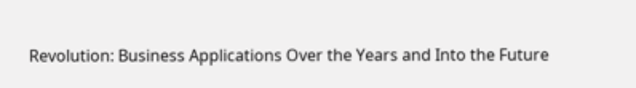Revolution: Business Applications Over the Years and Into the Future